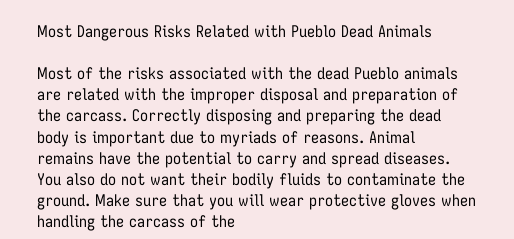Most Dangerous Risks Related with Pueblo Dead Animals

Most of the risks associated with the dead Pueblo animals are related with the improper disposal and preparation of the carcass. Correctly disposing and preparing the dead body is important due to myriads of reasons. Animal remains have the potential to carry and spread diseases. You also do not want their bodily fluids to contaminate the ground. Make sure that you will wear protective gloves when handling the carcass of the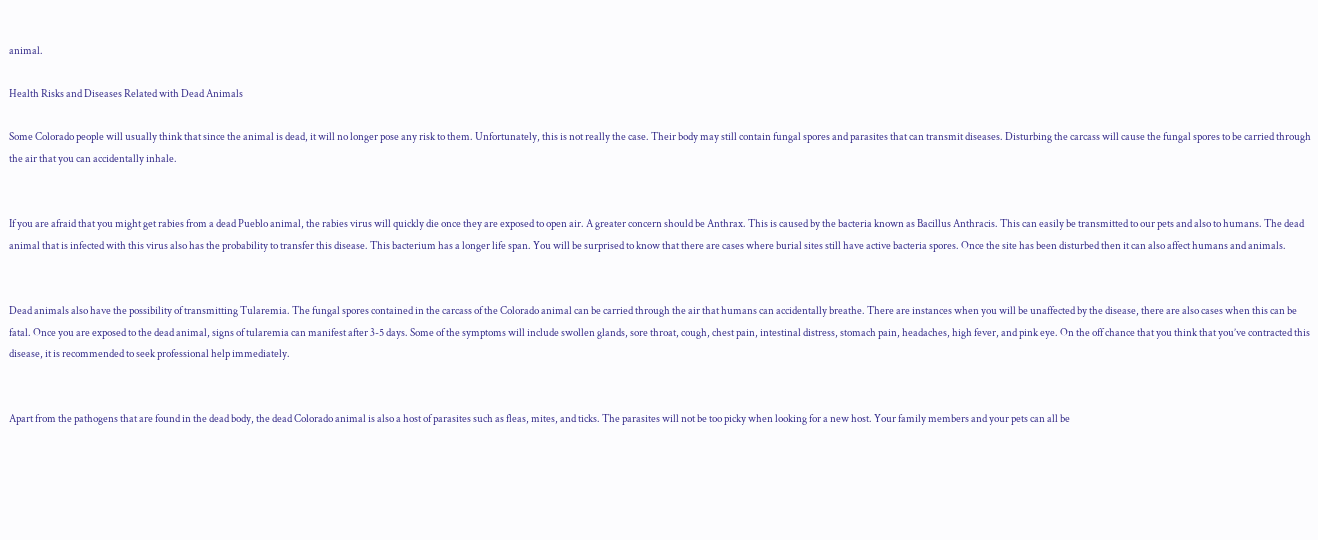animal.

Health Risks and Diseases Related with Dead Animals

Some Colorado people will usually think that since the animal is dead, it will no longer pose any risk to them. Unfortunately, this is not really the case. Their body may still contain fungal spores and parasites that can transmit diseases. Disturbing the carcass will cause the fungal spores to be carried through the air that you can accidentally inhale.


If you are afraid that you might get rabies from a dead Pueblo animal, the rabies virus will quickly die once they are exposed to open air. A greater concern should be Anthrax. This is caused by the bacteria known as Bacillus Anthracis. This can easily be transmitted to our pets and also to humans. The dead animal that is infected with this virus also has the probability to transfer this disease. This bacterium has a longer life span. You will be surprised to know that there are cases where burial sites still have active bacteria spores. Once the site has been disturbed then it can also affect humans and animals.


Dead animals also have the possibility of transmitting Tularemia. The fungal spores contained in the carcass of the Colorado animal can be carried through the air that humans can accidentally breathe. There are instances when you will be unaffected by the disease, there are also cases when this can be fatal. Once you are exposed to the dead animal, signs of tularemia can manifest after 3-5 days. Some of the symptoms will include swollen glands, sore throat, cough, chest pain, intestinal distress, stomach pain, headaches, high fever, and pink eye. On the off chance that you think that you’ve contracted this disease, it is recommended to seek professional help immediately.


Apart from the pathogens that are found in the dead body, the dead Colorado animal is also a host of parasites such as fleas, mites, and ticks. The parasites will not be too picky when looking for a new host. Your family members and your pets can all be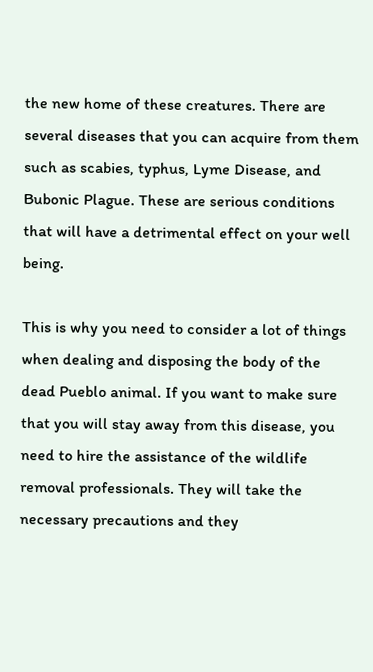the new home of these creatures. There are several diseases that you can acquire from them such as scabies, typhus, Lyme Disease, and Bubonic Plague. These are serious conditions that will have a detrimental effect on your well being.

This is why you need to consider a lot of things when dealing and disposing the body of the dead Pueblo animal. If you want to make sure that you will stay away from this disease, you need to hire the assistance of the wildlife removal professionals. They will take the necessary precautions and they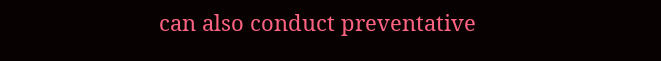can also conduct preventative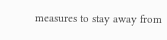measures to stay away from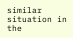similar situation in the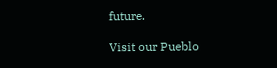future.

Visit our Pueblo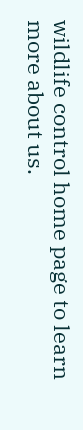wildlife control home page to learn more about us.